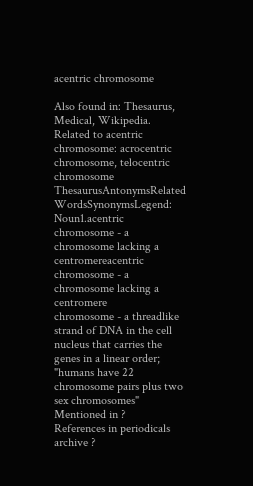acentric chromosome

Also found in: Thesaurus, Medical, Wikipedia.
Related to acentric chromosome: acrocentric chromosome, telocentric chromosome
ThesaurusAntonymsRelated WordsSynonymsLegend:
Noun1.acentric chromosome - a chromosome lacking a centromereacentric chromosome - a chromosome lacking a centromere
chromosome - a threadlike strand of DNA in the cell nucleus that carries the genes in a linear order; "humans have 22 chromosome pairs plus two sex chromosomes"
Mentioned in ?
References in periodicals archive ?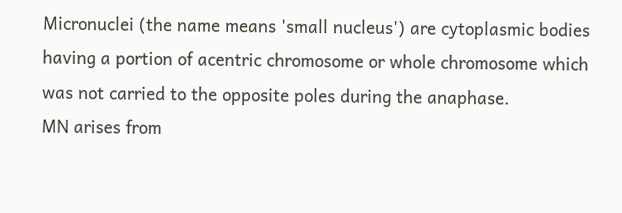Micronuclei (the name means 'small nucleus') are cytoplasmic bodies having a portion of acentric chromosome or whole chromosome which was not carried to the opposite poles during the anaphase.
MN arises from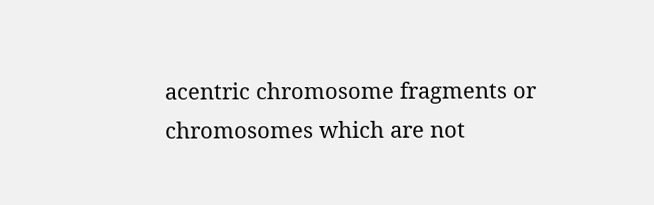acentric chromosome fragments or chromosomes which are not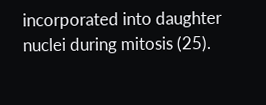incorporated into daughter nuclei during mitosis (25).